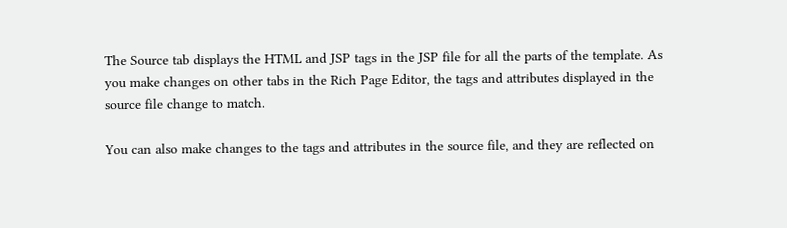The Source tab displays the HTML and JSP tags in the JSP file for all the parts of the template. As you make changes on other tabs in the Rich Page Editor, the tags and attributes displayed in the source file change to match.

You can also make changes to the tags and attributes in the source file, and they are reflected on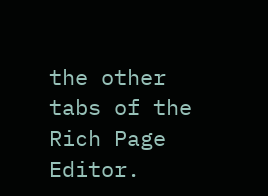the other tabs of the Rich Page Editor.